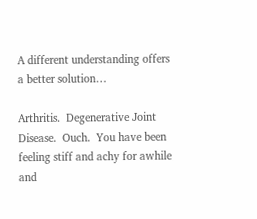A different understanding offers a better solution…

Arthritis.  Degenerative Joint Disease.  Ouch.  You have been feeling stiff and achy for awhile and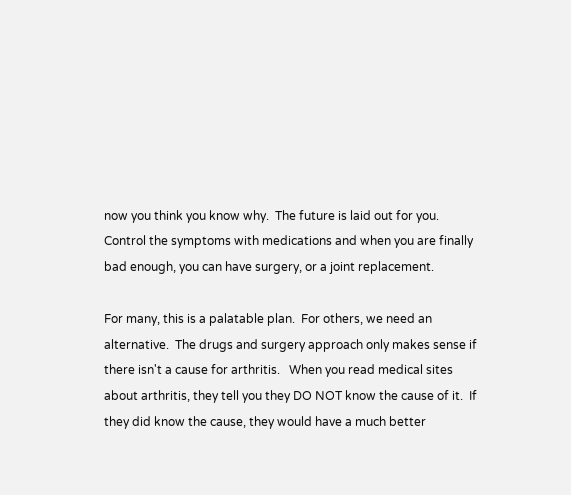now you think you know why.  The future is laid out for you.  Control the symptoms with medications and when you are finally bad enough, you can have surgery, or a joint replacement.

For many, this is a palatable plan.  For others, we need an alternative.  The drugs and surgery approach only makes sense if there isn't a cause for arthritis.   When you read medical sites about arthritis, they tell you they DO NOT know the cause of it.  If they did know the cause, they would have a much better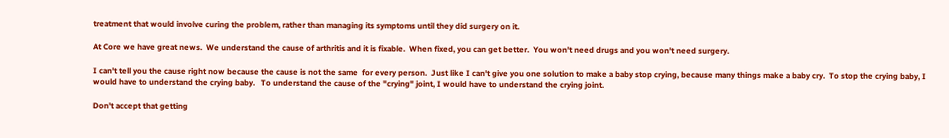treatment that would involve curing the problem, rather than managing its symptoms until they did surgery on it.

At Core we have great news.  We understand the cause of arthritis and it is fixable.  When fixed, you can get better.  You won't need drugs and you won't need surgery.

I can't tell you the cause right now because the cause is not the same  for every person.  Just like I can't give you one solution to make a baby stop crying, because many things make a baby cry.  To stop the crying baby, I would have to understand the crying baby.   To understand the cause of the "crying" joint, I would have to understand the crying joint.

Don't accept that getting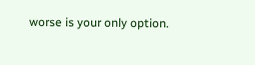worse is your only option.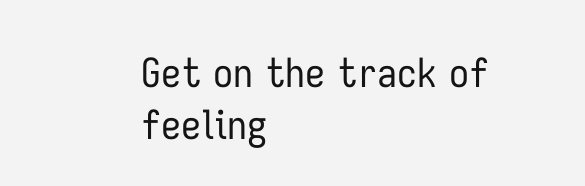Get on the track of feeling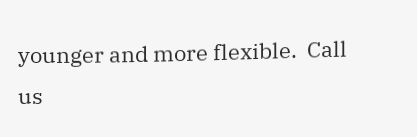younger and more flexible.  Call us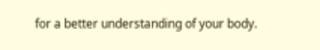for a better understanding of your body.